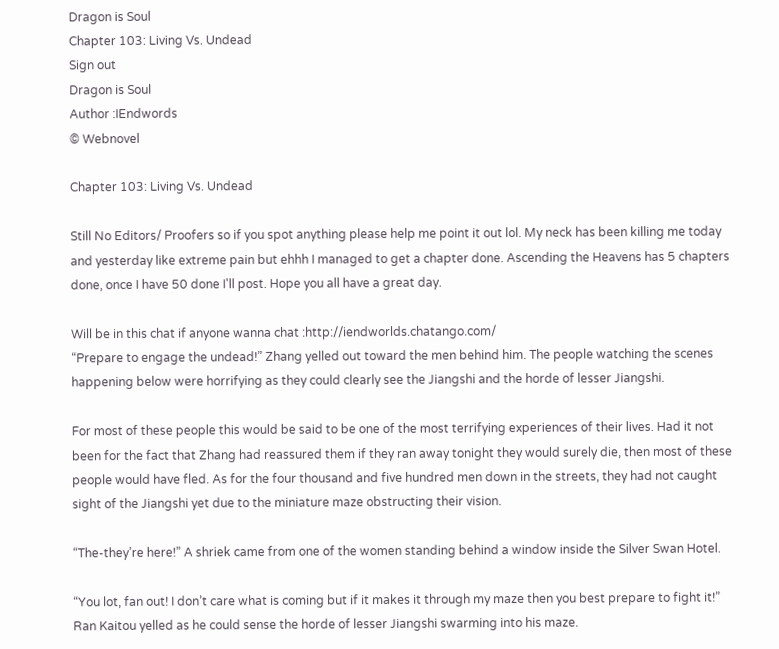Dragon is Soul
Chapter 103: Living Vs. Undead
Sign out
Dragon is Soul
Author :IEndwords
© Webnovel

Chapter 103: Living Vs. Undead

Still No Editors/ Proofers so if you spot anything please help me point it out lol. My neck has been killing me today and yesterday like extreme pain but ehhh I managed to get a chapter done. Ascending the Heavens has 5 chapters done, once I have 50 done I'll post. Hope you all have a great day.

Will be in this chat if anyone wanna chat :http://iendworlds.chatango.com/
“Prepare to engage the undead!” Zhang yelled out toward the men behind him. The people watching the scenes happening below were horrifying as they could clearly see the Jiangshi and the horde of lesser Jiangshi.

For most of these people this would be said to be one of the most terrifying experiences of their lives. Had it not been for the fact that Zhang had reassured them if they ran away tonight they would surely die, then most of these people would have fled. As for the four thousand and five hundred men down in the streets, they had not caught sight of the Jiangshi yet due to the miniature maze obstructing their vision.

“The-they’re here!” A shriek came from one of the women standing behind a window inside the Silver Swan Hotel.

“You lot, fan out! I don’t care what is coming but if it makes it through my maze then you best prepare to fight it!” Ran Kaitou yelled as he could sense the horde of lesser Jiangshi swarming into his maze.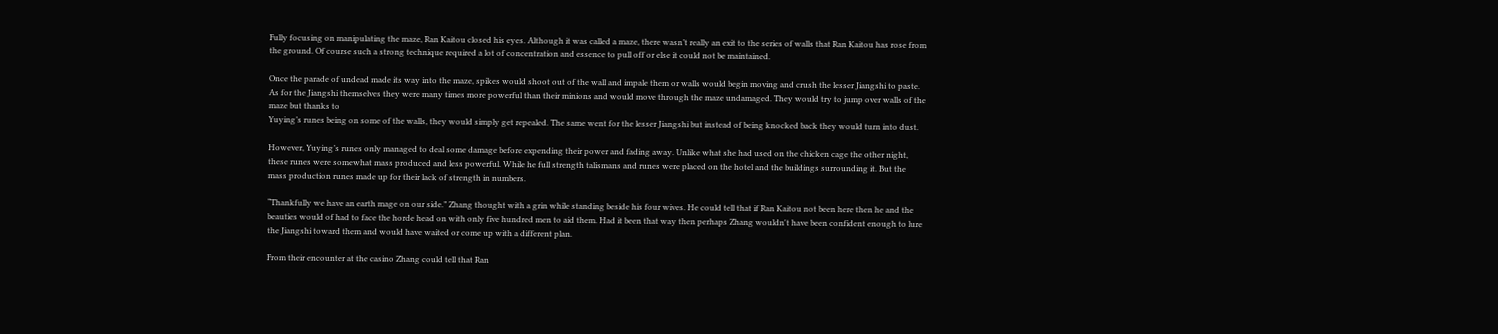Fully focusing on manipulating the maze, Ran Kaitou closed his eyes. Although it was called a maze, there wasn’t really an exit to the series of walls that Ran Kaitou has rose from the ground. Of course such a strong technique required a lot of concentration and essence to pull off or else it could not be maintained.

Once the parade of undead made its way into the maze, spikes would shoot out of the wall and impale them or walls would begin moving and crush the lesser Jiangshi to paste. As for the Jiangshi themselves they were many times more powerful than their minions and would move through the maze undamaged. They would try to jump over walls of the maze but thanks to
Yuying’s runes being on some of the walls, they would simply get repealed. The same went for the lesser Jiangshi but instead of being knocked back they would turn into dust.

However, Yuying’s runes only managed to deal some damage before expending their power and fading away. Unlike what she had used on the chicken cage the other night, these runes were somewhat mass produced and less powerful. While he full strength talismans and runes were placed on the hotel and the buildings surrounding it. But the mass production runes made up for their lack of strength in numbers.

“Thankfully we have an earth mage on our side.” Zhang thought with a grin while standing beside his four wives. He could tell that if Ran Kaitou not been here then he and the beauties would of had to face the horde head on with only five hundred men to aid them. Had it been that way then perhaps Zhang wouldn't have been confident enough to lure the Jiangshi toward them and would have waited or come up with a different plan.

From their encounter at the casino Zhang could tell that Ran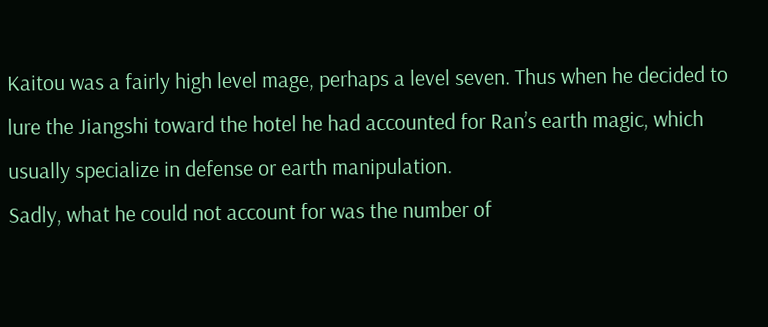Kaitou was a fairly high level mage, perhaps a level seven. Thus when he decided to lure the Jiangshi toward the hotel he had accounted for Ran’s earth magic, which usually specialize in defense or earth manipulation.
Sadly, what he could not account for was the number of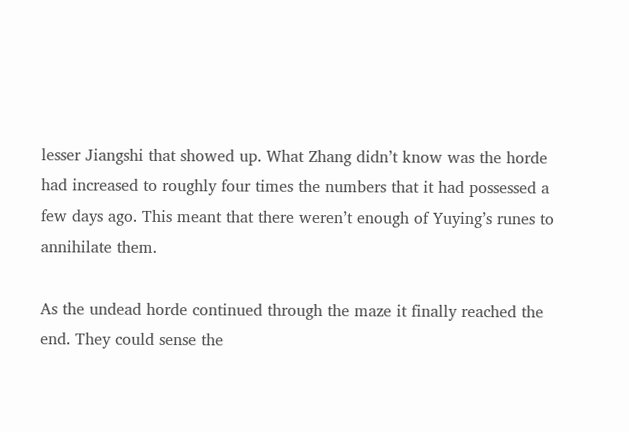lesser Jiangshi that showed up. What Zhang didn’t know was the horde had increased to roughly four times the numbers that it had possessed a few days ago. This meant that there weren’t enough of Yuying’s runes to annihilate them.

As the undead horde continued through the maze it finally reached the end. They could sense the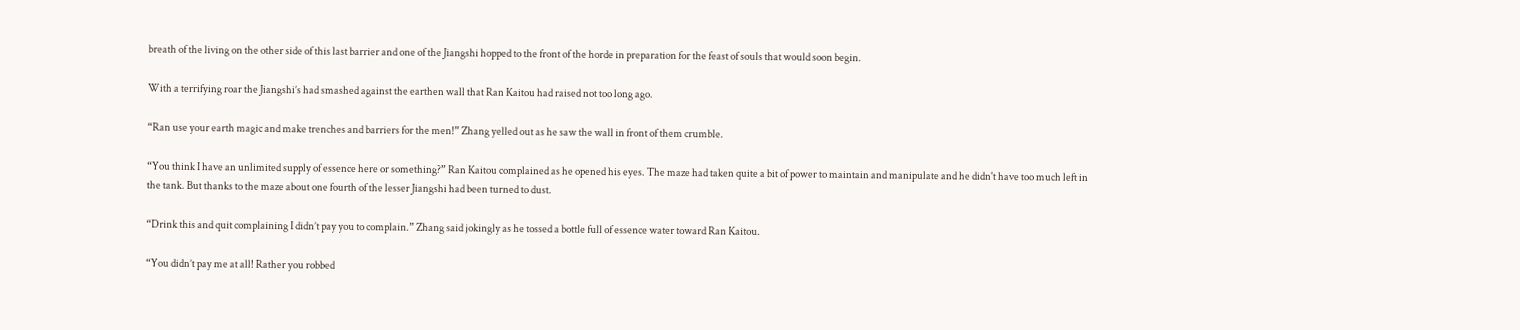breath of the living on the other side of this last barrier and one of the Jiangshi hopped to the front of the horde in preparation for the feast of souls that would soon begin.

With a terrifying roar the Jiangshi’s had smashed against the earthen wall that Ran Kaitou had raised not too long ago.

“Ran use your earth magic and make trenches and barriers for the men!” Zhang yelled out as he saw the wall in front of them crumble.

“You think I have an unlimited supply of essence here or something?” Ran Kaitou complained as he opened his eyes. The maze had taken quite a bit of power to maintain and manipulate and he didn't have too much left in the tank. But thanks to the maze about one fourth of the lesser Jiangshi had been turned to dust.

“Drink this and quit complaining I didn’t pay you to complain.” Zhang said jokingly as he tossed a bottle full of essence water toward Ran Kaitou.

“You didn’t pay me at all! Rather you robbed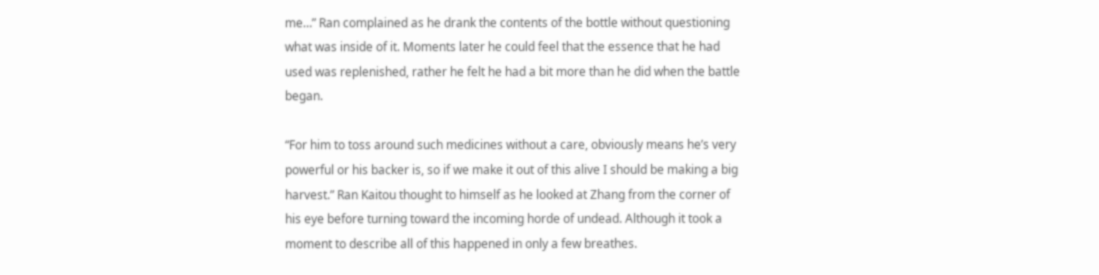me…” Ran complained as he drank the contents of the bottle without questioning what was inside of it. Moments later he could feel that the essence that he had used was replenished, rather he felt he had a bit more than he did when the battle began.

“For him to toss around such medicines without a care, obviously means he’s very powerful or his backer is, so if we make it out of this alive I should be making a big harvest.” Ran Kaitou thought to himself as he looked at Zhang from the corner of his eye before turning toward the incoming horde of undead. Although it took a moment to describe all of this happened in only a few breathes.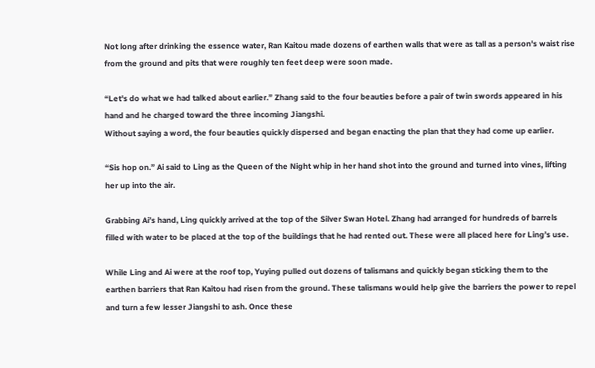Not long after drinking the essence water, Ran Kaitou made dozens of earthen walls that were as tall as a person's waist rise from the ground and pits that were roughly ten feet deep were soon made.

“Let's do what we had talked about earlier.” Zhang said to the four beauties before a pair of twin swords appeared in his hand and he charged toward the three incoming Jiangshi.
Without saying a word, the four beauties quickly dispersed and began enacting the plan that they had come up earlier.

“Sis hop on.” Ai said to Ling as the Queen of the Night whip in her hand shot into the ground and turned into vines, lifting her up into the air.

Grabbing Ai’s hand, Ling quickly arrived at the top of the Silver Swan Hotel. Zhang had arranged for hundreds of barrels filled with water to be placed at the top of the buildings that he had rented out. These were all placed here for Ling’s use.

While Ling and Ai were at the roof top, Yuying pulled out dozens of talismans and quickly began sticking them to the earthen barriers that Ran Kaitou had risen from the ground. These talismans would help give the barriers the power to repel and turn a few lesser Jiangshi to ash. Once these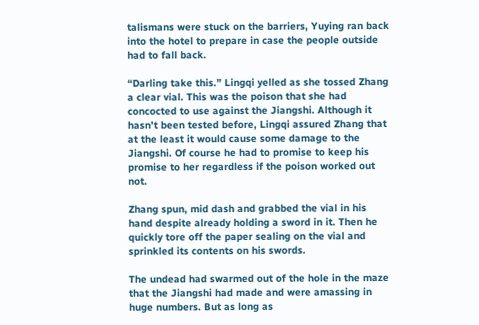talismans were stuck on the barriers, Yuying ran back into the hotel to prepare in case the people outside had to fall back.

“Darling take this.” Lingqi yelled as she tossed Zhang a clear vial. This was the poison that she had concocted to use against the Jiangshi. Although it hasn’t been tested before, Lingqi assured Zhang that at the least it would cause some damage to the Jiangshi. Of course he had to promise to keep his promise to her regardless if the poison worked out not.

Zhang spun, mid dash and grabbed the vial in his hand despite already holding a sword in it. Then he quickly tore off the paper sealing on the vial and sprinkled its contents on his swords.

The undead had swarmed out of the hole in the maze that the Jiangshi had made and were amassing in huge numbers. But as long as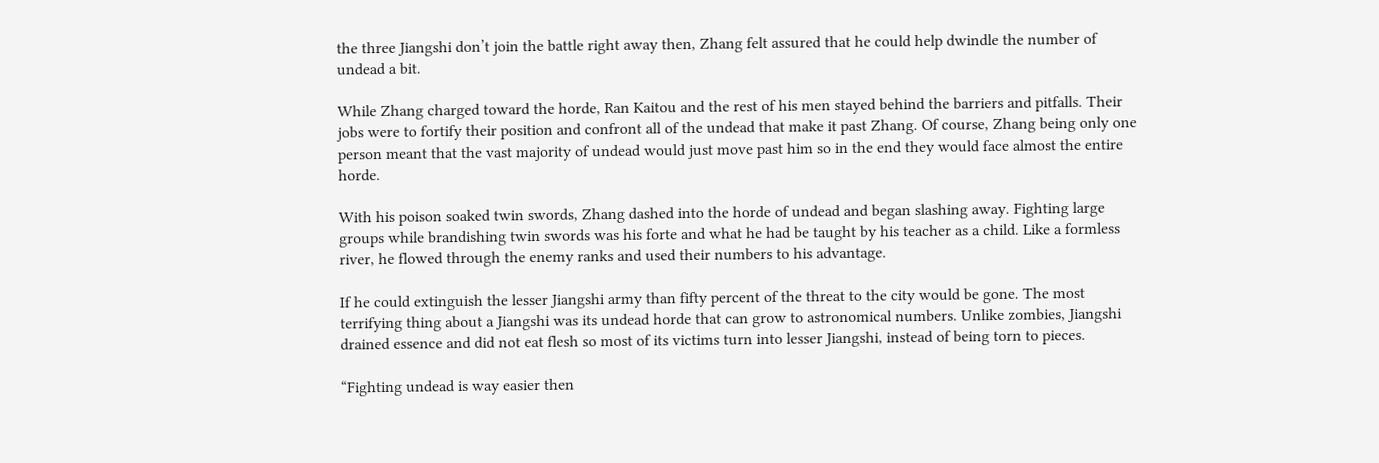the three Jiangshi don’t join the battle right away then, Zhang felt assured that he could help dwindle the number of undead a bit.

While Zhang charged toward the horde, Ran Kaitou and the rest of his men stayed behind the barriers and pitfalls. Their jobs were to fortify their position and confront all of the undead that make it past Zhang. Of course, Zhang being only one person meant that the vast majority of undead would just move past him so in the end they would face almost the entire horde.

With his poison soaked twin swords, Zhang dashed into the horde of undead and began slashing away. Fighting large groups while brandishing twin swords was his forte and what he had be taught by his teacher as a child. Like a formless river, he flowed through the enemy ranks and used their numbers to his advantage.

If he could extinguish the lesser Jiangshi army than fifty percent of the threat to the city would be gone. The most terrifying thing about a Jiangshi was its undead horde that can grow to astronomical numbers. Unlike zombies, Jiangshi drained essence and did not eat flesh so most of its victims turn into lesser Jiangshi, instead of being torn to pieces.

“Fighting undead is way easier then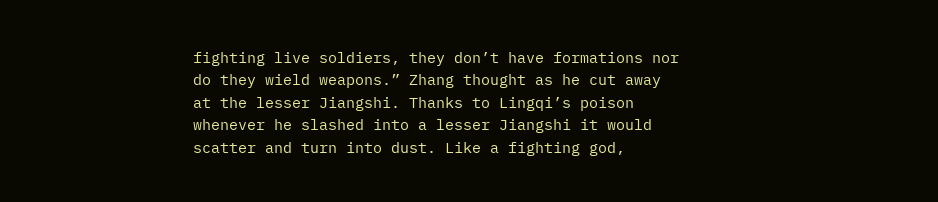fighting live soldiers, they don’t have formations nor do they wield weapons.” Zhang thought as he cut away at the lesser Jiangshi. Thanks to Lingqi’s poison whenever he slashed into a lesser Jiangshi it would scatter and turn into dust. Like a fighting god,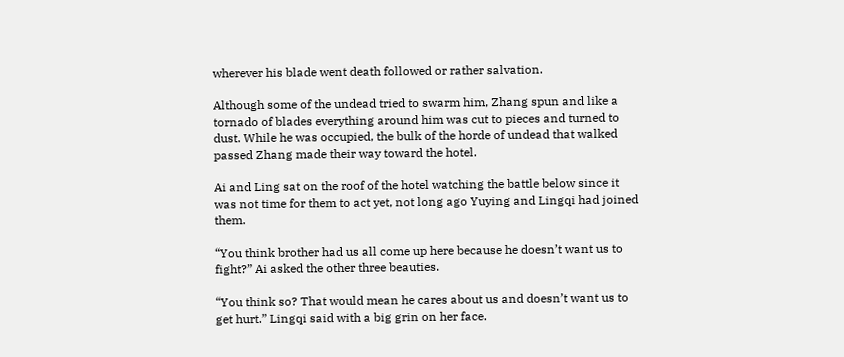wherever his blade went death followed or rather salvation.

Although some of the undead tried to swarm him, Zhang spun and like a tornado of blades everything around him was cut to pieces and turned to dust. While he was occupied, the bulk of the horde of undead that walked passed Zhang made their way toward the hotel.

Ai and Ling sat on the roof of the hotel watching the battle below since it was not time for them to act yet, not long ago Yuying and Lingqi had joined them.

“You think brother had us all come up here because he doesn’t want us to fight?” Ai asked the other three beauties.

“You think so? That would mean he cares about us and doesn’t want us to get hurt.” Lingqi said with a big grin on her face.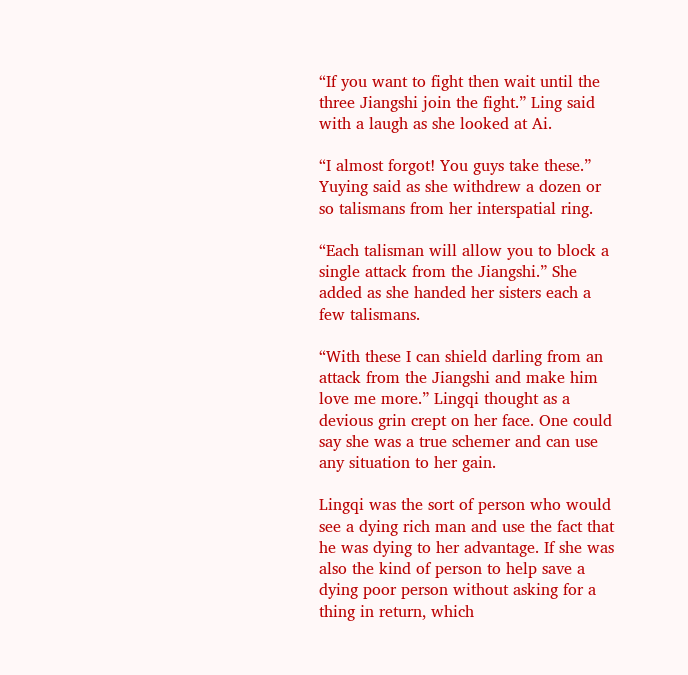“If you want to fight then wait until the three Jiangshi join the fight.” Ling said with a laugh as she looked at Ai.

“I almost forgot! You guys take these.” Yuying said as she withdrew a dozen or so talismans from her interspatial ring.

“Each talisman will allow you to block a single attack from the Jiangshi.” She added as she handed her sisters each a few talismans.

“With these I can shield darling from an attack from the Jiangshi and make him love me more.” Lingqi thought as a devious grin crept on her face. One could say she was a true schemer and can use any situation to her gain.

Lingqi was the sort of person who would see a dying rich man and use the fact that he was dying to her advantage. If she was also the kind of person to help save a dying poor person without asking for a thing in return, which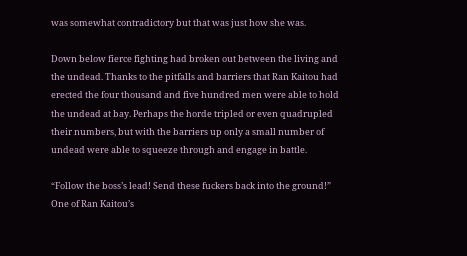was somewhat contradictory but that was just how she was.

Down below fierce fighting had broken out between the living and the undead. Thanks to the pitfalls and barriers that Ran Kaitou had erected the four thousand and five hundred men were able to hold the undead at bay. Perhaps the horde tripled or even quadrupled their numbers, but with the barriers up only a small number of undead were able to squeeze through and engage in battle.

“Follow the boss’s lead! Send these fuckers back into the ground!” One of Ran Kaitou’s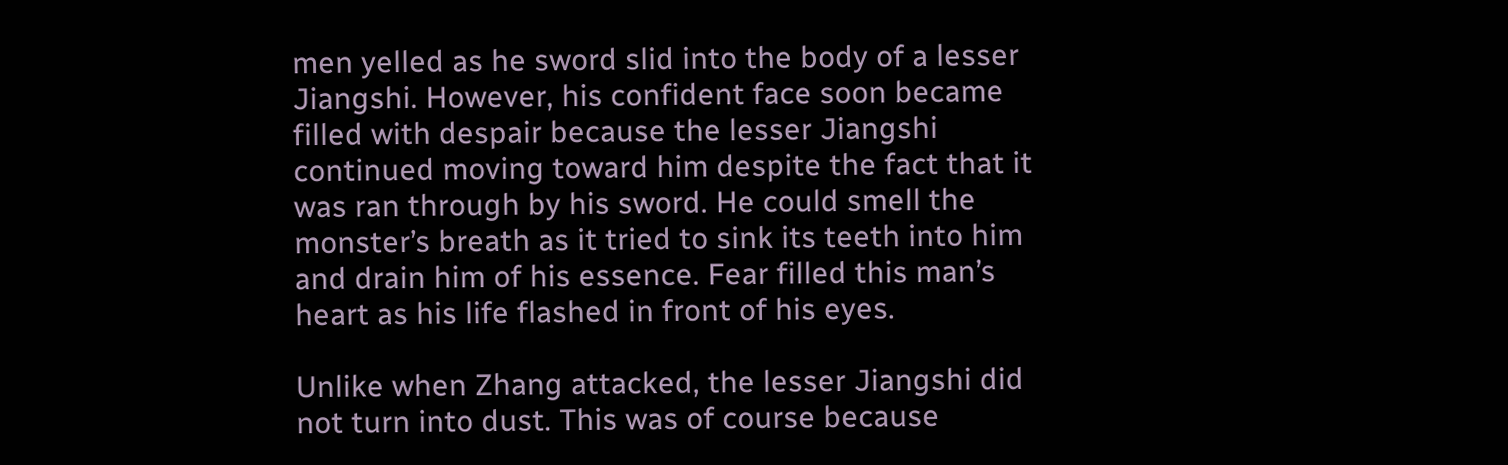men yelled as he sword slid into the body of a lesser Jiangshi. However, his confident face soon became filled with despair because the lesser Jiangshi continued moving toward him despite the fact that it was ran through by his sword. He could smell the monster’s breath as it tried to sink its teeth into him and drain him of his essence. Fear filled this man’s heart as his life flashed in front of his eyes.

Unlike when Zhang attacked, the lesser Jiangshi did not turn into dust. This was of course because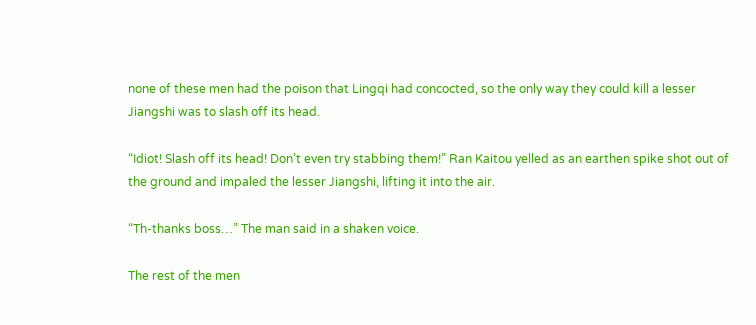none of these men had the poison that Lingqi had concocted, so the only way they could kill a lesser Jiangshi was to slash off its head.

“Idiot! Slash off its head! Don’t even try stabbing them!” Ran Kaitou yelled as an earthen spike shot out of the ground and impaled the lesser Jiangshi, lifting it into the air.

“Th-thanks boss…” The man said in a shaken voice.

The rest of the men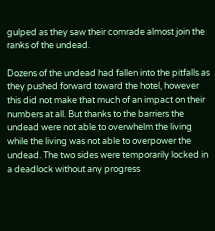gulped as they saw their comrade almost join the ranks of the undead.

Dozens of the undead had fallen into the pitfalls as they pushed forward toward the hotel, however this did not make that much of an impact on their numbers at all. But thanks to the barriers the undead were not able to overwhelm the living while the living was not able to overpower the undead. The two sides were temporarily locked in a deadlock without any progress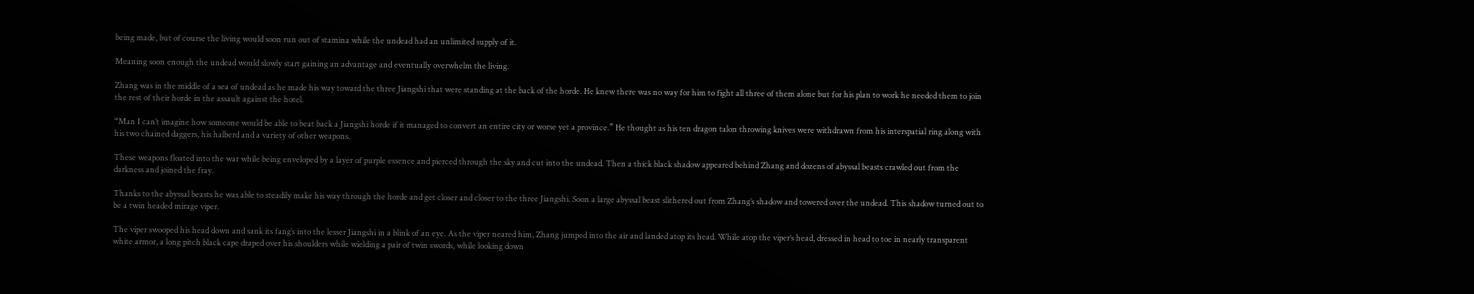being made, but of course the living would soon run out of stamina while the undead had an unlimited supply of it.

Meaning soon enough the undead would slowly start gaining an advantage and eventually overwhelm the living.

Zhang was in the middle of a sea of undead as he made his way toward the three Jiangshi that were standing at the back of the horde. He knew there was no way for him to fight all three of them alone but for his plan to work he needed them to join the rest of their horde in the assault against the hotel.

“Man I can’t imagine how someone would be able to beat back a Jiangshi horde if it managed to convert an entire city or worse yet a province.” He thought as his ten dragon talon throwing knives were withdrawn from his interspatial ring along with his two chained daggers, his halberd and a variety of other weapons.

These weapons floated into the war while being enveloped by a layer of purple essence and pierced through the sky and cut into the undead. Then a thick black shadow appeared behind Zhang and dozens of abyssal beasts crawled out from the darkness and joined the fray.

Thanks to the abyssal beasts he was able to steadily make his way through the horde and get closer and closer to the three Jiangshi. Soon a large abyssal beast slithered out from Zhang’s shadow and towered over the undead. This shadow turned out to be a twin headed mirage viper.

The viper swooped his head down and sank its fang’s into the lesser Jiangshi in a blink of an eye. As the viper neared him, Zhang jumped into the air and landed atop its head. While atop the viper’s head, dressed in head to toe in nearly transparent white armor, a long pitch black cape draped over his shoulders while wielding a pair of twin swords, while looking down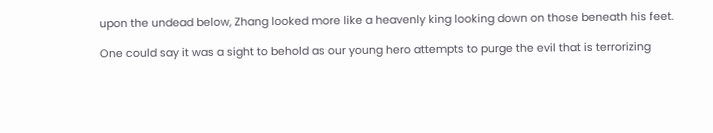upon the undead below, Zhang looked more like a heavenly king looking down on those beneath his feet.

One could say it was a sight to behold as our young hero attempts to purge the evil that is terrorizing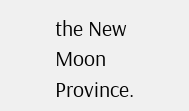the New Moon Province.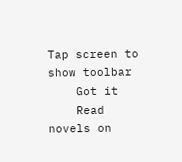Tap screen to show toolbar
    Got it
    Read novels on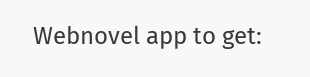Webnovel app to get: